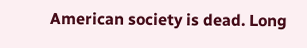American society is dead. Long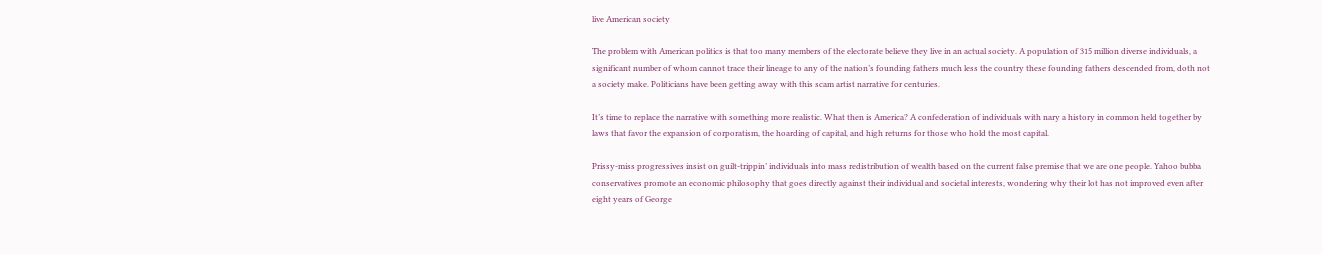live American society

The problem with American politics is that too many members of the electorate believe they live in an actual society. A population of 315 million diverse individuals, a significant number of whom cannot trace their lineage to any of the nation’s founding fathers much less the country these founding fathers descended from, doth not a society make. Politicians have been getting away with this scam artist narrative for centuries.

It’s time to replace the narrative with something more realistic. What then is America? A confederation of individuals with nary a history in common held together by laws that favor the expansion of corporatism, the hoarding of capital, and high returns for those who hold the most capital.

Prissy-miss progressives insist on guilt-trippin’ individuals into mass redistribution of wealth based on the current false premise that we are one people. Yahoo bubba conservatives promote an economic philosophy that goes directly against their individual and societal interests, wondering why their lot has not improved even after eight years of George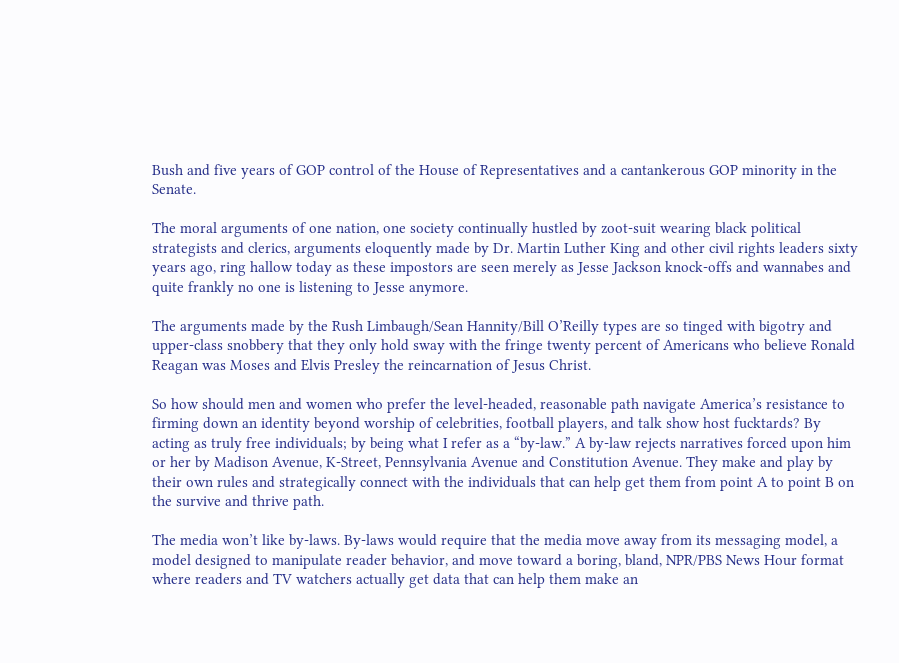Bush and five years of GOP control of the House of Representatives and a cantankerous GOP minority in the Senate.

The moral arguments of one nation, one society continually hustled by zoot-suit wearing black political strategists and clerics, arguments eloquently made by Dr. Martin Luther King and other civil rights leaders sixty years ago, ring hallow today as these impostors are seen merely as Jesse Jackson knock-offs and wannabes and quite frankly no one is listening to Jesse anymore.

The arguments made by the Rush Limbaugh/Sean Hannity/Bill O’Reilly types are so tinged with bigotry and upper-class snobbery that they only hold sway with the fringe twenty percent of Americans who believe Ronald Reagan was Moses and Elvis Presley the reincarnation of Jesus Christ.

So how should men and women who prefer the level-headed, reasonable path navigate America’s resistance to firming down an identity beyond worship of celebrities, football players, and talk show host fucktards? By acting as truly free individuals; by being what I refer as a “by-law.” A by-law rejects narratives forced upon him or her by Madison Avenue, K-Street, Pennsylvania Avenue and Constitution Avenue. They make and play by their own rules and strategically connect with the individuals that can help get them from point A to point B on the survive and thrive path.

The media won’t like by-laws. By-laws would require that the media move away from its messaging model, a model designed to manipulate reader behavior, and move toward a boring, bland, NPR/PBS News Hour format where readers and TV watchers actually get data that can help them make an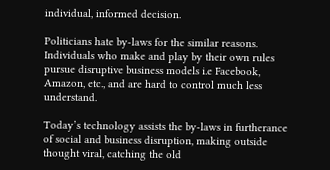individual, informed decision.

Politicians hate by-laws for the similar reasons. Individuals who make and play by their own rules pursue disruptive business models i.e Facebook, Amazon, etc., and are hard to control much less understand.

Today’s technology assists the by-laws in furtherance of social and business disruption, making outside thought viral, catching the old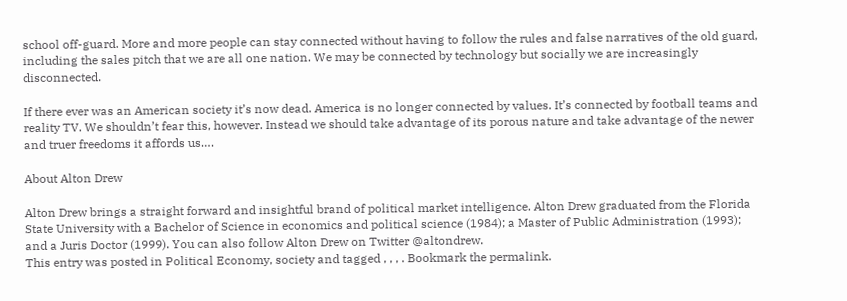school off-guard. More and more people can stay connected without having to follow the rules and false narratives of the old guard, including the sales pitch that we are all one nation. We may be connected by technology but socially we are increasingly disconnected.

If there ever was an American society it’s now dead. America is no longer connected by values. It’s connected by football teams and reality TV. We shouldn’t fear this, however. Instead we should take advantage of its porous nature and take advantage of the newer and truer freedoms it affords us….

About Alton Drew

Alton Drew brings a straight forward and insightful brand of political market intelligence. Alton Drew graduated from the Florida State University with a Bachelor of Science in economics and political science (1984); a Master of Public Administration (1993); and a Juris Doctor (1999). You can also follow Alton Drew on Twitter @altondrew.
This entry was posted in Political Economy, society and tagged , , , . Bookmark the permalink.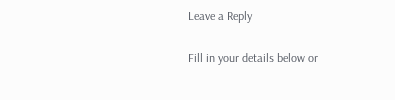Leave a Reply

Fill in your details below or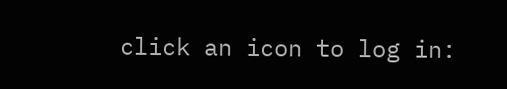click an icon to log in: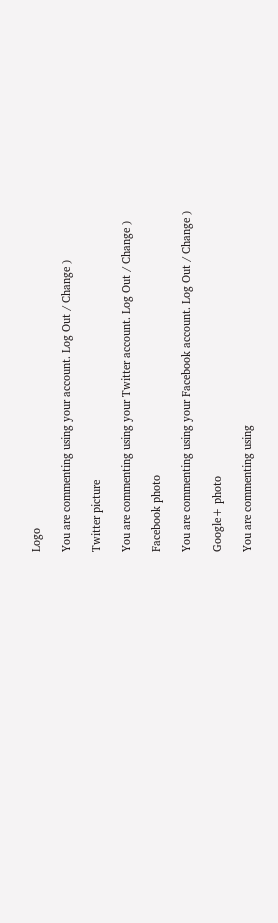Logo

You are commenting using your account. Log Out / Change )

Twitter picture

You are commenting using your Twitter account. Log Out / Change )

Facebook photo

You are commenting using your Facebook account. Log Out / Change )

Google+ photo

You are commenting using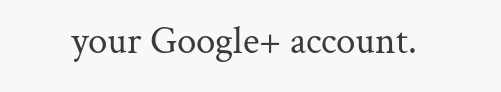your Google+ account.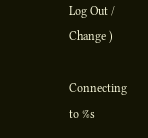Log Out / Change )

Connecting to %s